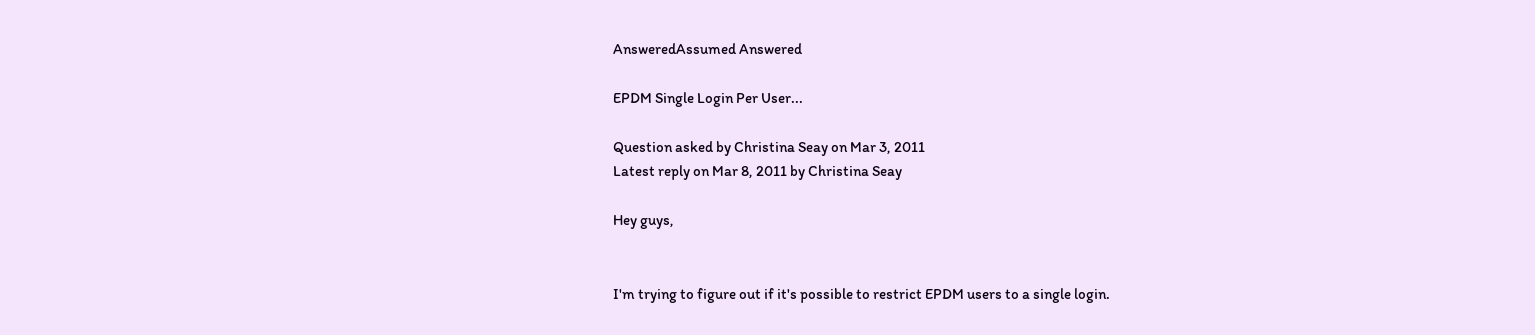AnsweredAssumed Answered

EPDM Single Login Per User...

Question asked by Christina Seay on Mar 3, 2011
Latest reply on Mar 8, 2011 by Christina Seay

Hey guys,


I'm trying to figure out if it's possible to restrict EPDM users to a single login.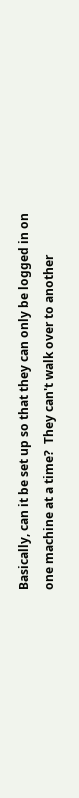Basically, can it be set up so that they can only be logged in on one machine at a time?  They can't walk over to another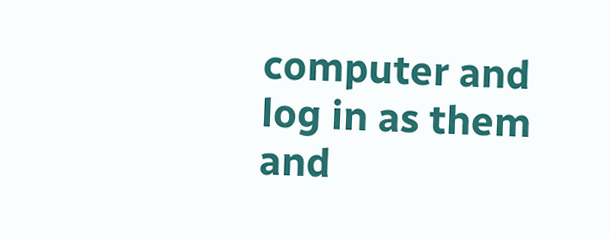computer and log in as them and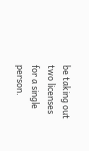be taking out two licenses for a single person.